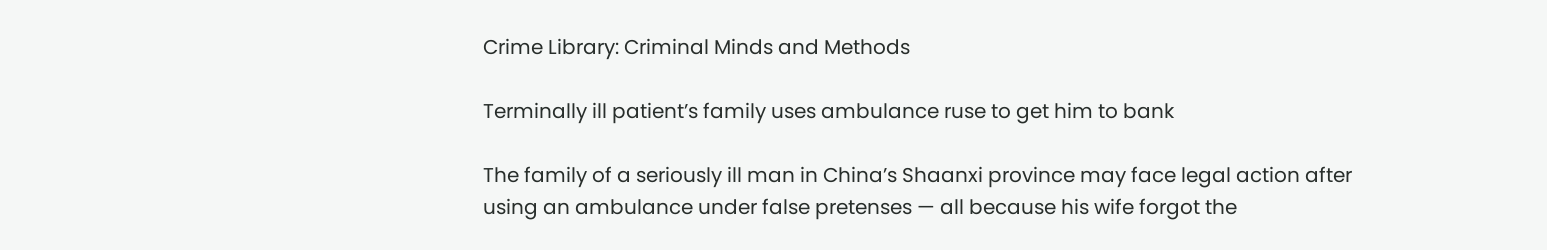Crime Library: Criminal Minds and Methods

Terminally ill patient’s family uses ambulance ruse to get him to bank

The family of a seriously ill man in China’s Shaanxi province may face legal action after using an ambulance under false pretenses — all because his wife forgot the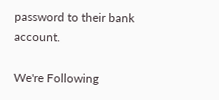password to their bank account.

We're Following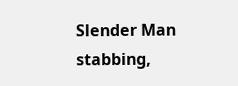Slender Man stabbing,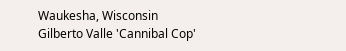Waukesha, Wisconsin
Gilberto Valle 'Cannibal Cop'